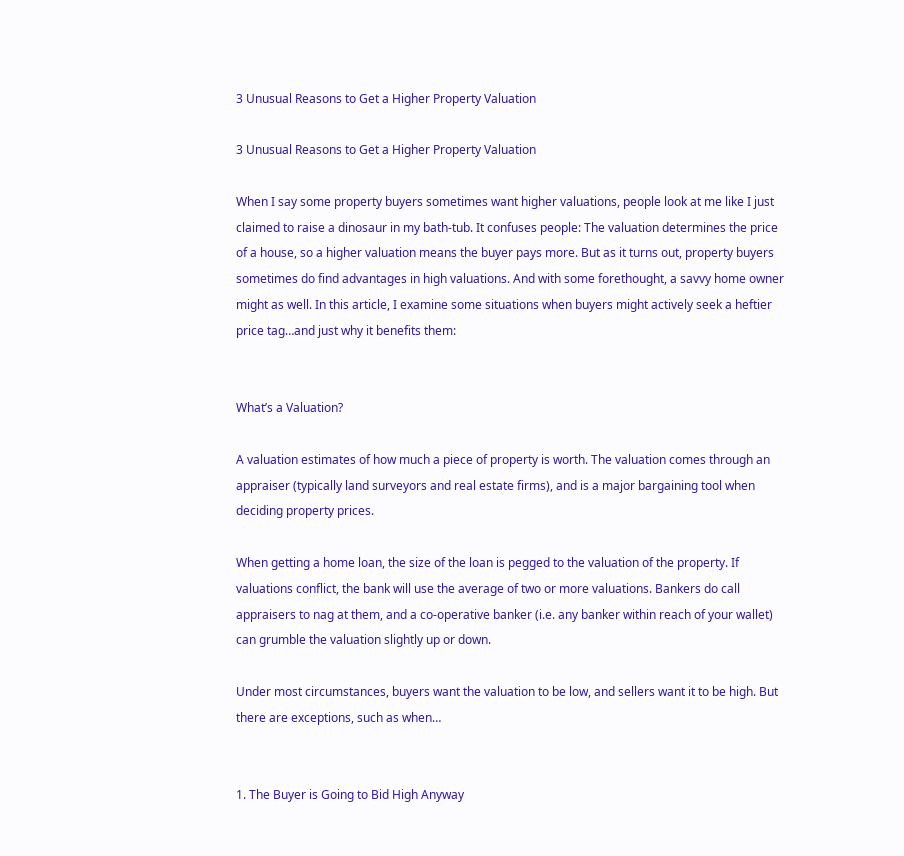3 Unusual Reasons to Get a Higher Property Valuation

3 Unusual Reasons to Get a Higher Property Valuation

When I say some property buyers sometimes want higher valuations, people look at me like I just claimed to raise a dinosaur in my bath-tub. It confuses people: The valuation determines the price of a house, so a higher valuation means the buyer pays more. But as it turns out, property buyers sometimes do find advantages in high valuations. And with some forethought, a savvy home owner might as well. In this article, I examine some situations when buyers might actively seek a heftier price tag…and just why it benefits them:


What’s a Valuation?

A valuation estimates of how much a piece of property is worth. The valuation comes through an appraiser (typically land surveyors and real estate firms), and is a major bargaining tool when deciding property prices.

When getting a home loan, the size of the loan is pegged to the valuation of the property. If valuations conflict, the bank will use the average of two or more valuations. Bankers do call appraisers to nag at them, and a co-operative banker (i.e. any banker within reach of your wallet) can grumble the valuation slightly up or down.

Under most circumstances, buyers want the valuation to be low, and sellers want it to be high. But there are exceptions, such as when…


1. The Buyer is Going to Bid High Anyway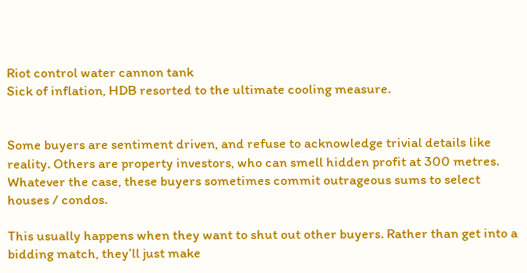Riot control water cannon tank
Sick of inflation, HDB resorted to the ultimate cooling measure.


Some buyers are sentiment driven, and refuse to acknowledge trivial details like reality. Others are property investors, who can smell hidden profit at 300 metres. Whatever the case, these buyers sometimes commit outrageous sums to select houses / condos.

This usually happens when they want to shut out other buyers. Rather than get into a bidding match, they’ll just make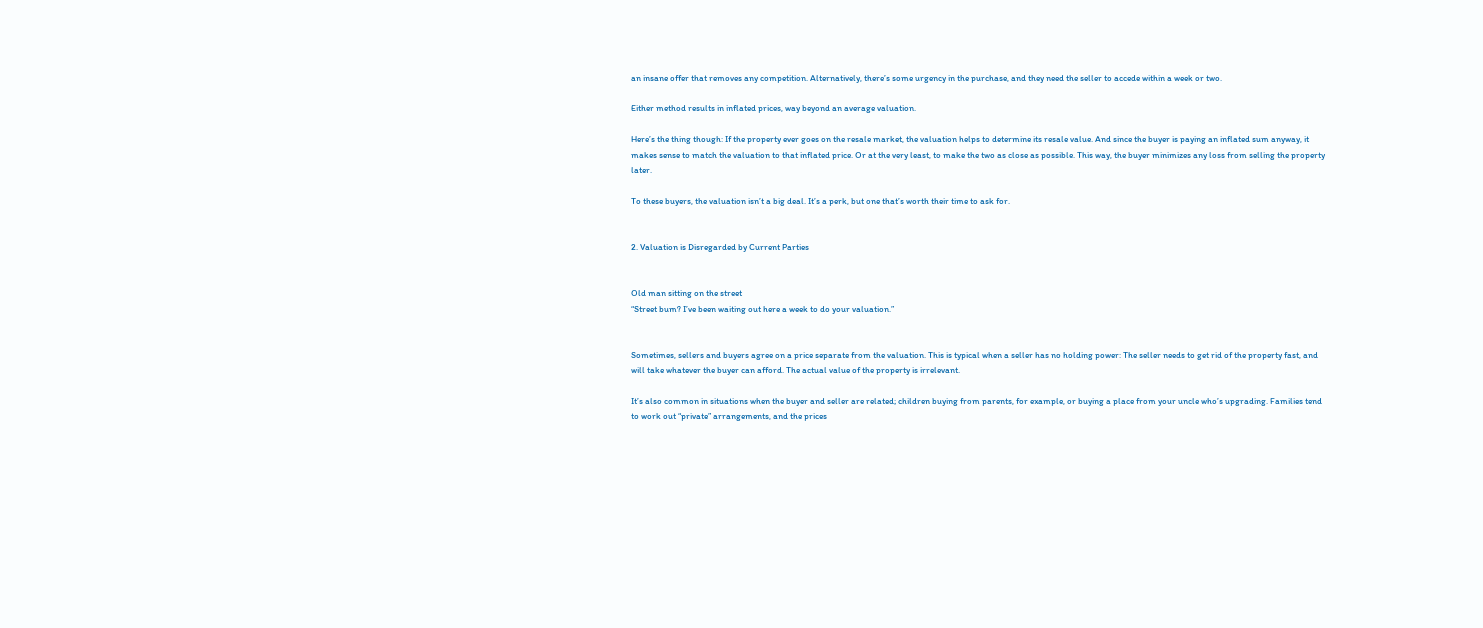an insane offer that removes any competition. Alternatively, there’s some urgency in the purchase, and they need the seller to accede within a week or two.

Either method results in inflated prices, way beyond an average valuation.

Here’s the thing though: If the property ever goes on the resale market, the valuation helps to determine its resale value. And since the buyer is paying an inflated sum anyway, it makes sense to match the valuation to that inflated price. Or at the very least, to make the two as close as possible. This way, the buyer minimizes any loss from selling the property later.

To these buyers, the valuation isn’t a big deal. It’s a perk, but one that’s worth their time to ask for.


2. Valuation is Disregarded by Current Parties


Old man sitting on the street
“Street bum? I’ve been waiting out here a week to do your valuation.”


Sometimes, sellers and buyers agree on a price separate from the valuation. This is typical when a seller has no holding power: The seller needs to get rid of the property fast, and will take whatever the buyer can afford. The actual value of the property is irrelevant.

It’s also common in situations when the buyer and seller are related; children buying from parents, for example, or buying a place from your uncle who’s upgrading. Families tend to work out “private” arrangements, and the prices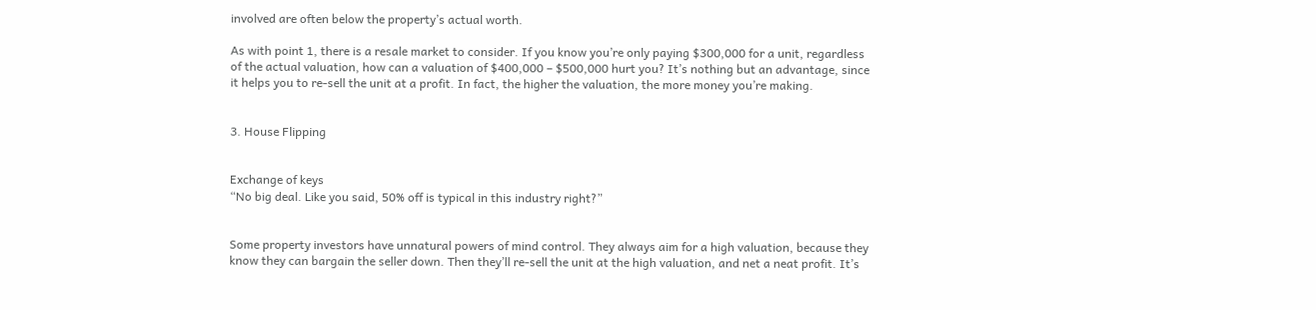involved are often below the property’s actual worth.

As with point 1, there is a resale market to consider. If you know you’re only paying $300,000 for a unit, regardless of the actual valuation, how can a valuation of $400,000 – $500,000 hurt you? It’s nothing but an advantage, since it helps you to re-sell the unit at a profit. In fact, the higher the valuation, the more money you’re making.


3. House Flipping


Exchange of keys
“No big deal. Like you said, 50% off is typical in this industry right?”


Some property investors have unnatural powers of mind control. They always aim for a high valuation, because they know they can bargain the seller down. Then they’ll re-sell the unit at the high valuation, and net a neat profit. It’s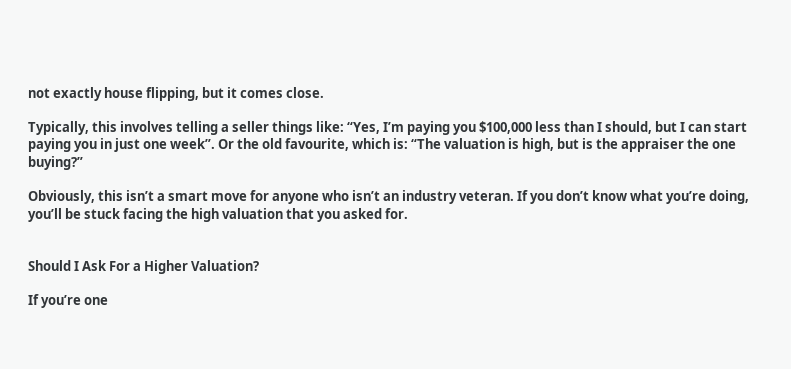not exactly house flipping, but it comes close.

Typically, this involves telling a seller things like: “Yes, I’m paying you $100,000 less than I should, but I can start paying you in just one week”. Or the old favourite, which is: “The valuation is high, but is the appraiser the one buying?”

Obviously, this isn’t a smart move for anyone who isn’t an industry veteran. If you don’t know what you’re doing, you’ll be stuck facing the high valuation that you asked for.


Should I Ask For a Higher Valuation?

If you’re one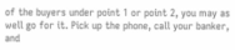of the buyers under point 1 or point 2, you may as well go for it. Pick up the phone, call your banker, and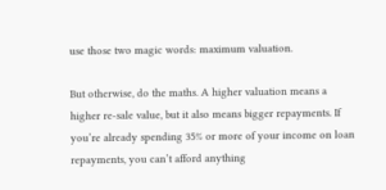use those two magic words: maximum valuation.

But otherwise, do the maths. A higher valuation means a higher re-sale value, but it also means bigger repayments. If you’re already spending 35% or more of your income on loan repayments, you can’t afford anything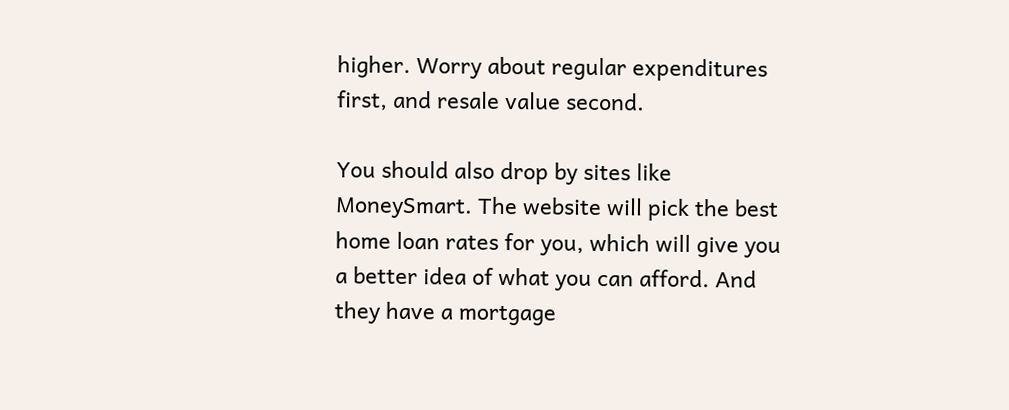higher. Worry about regular expenditures first, and resale value second.

You should also drop by sites like MoneySmart. The website will pick the best home loan rates for you, which will give you a better idea of what you can afford. And they have a mortgage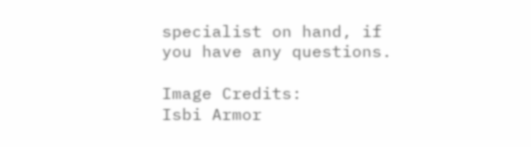specialist on hand, if you have any questions.

Image Credits:
Isbi Armor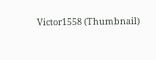Victor1558 (Thumbnail)